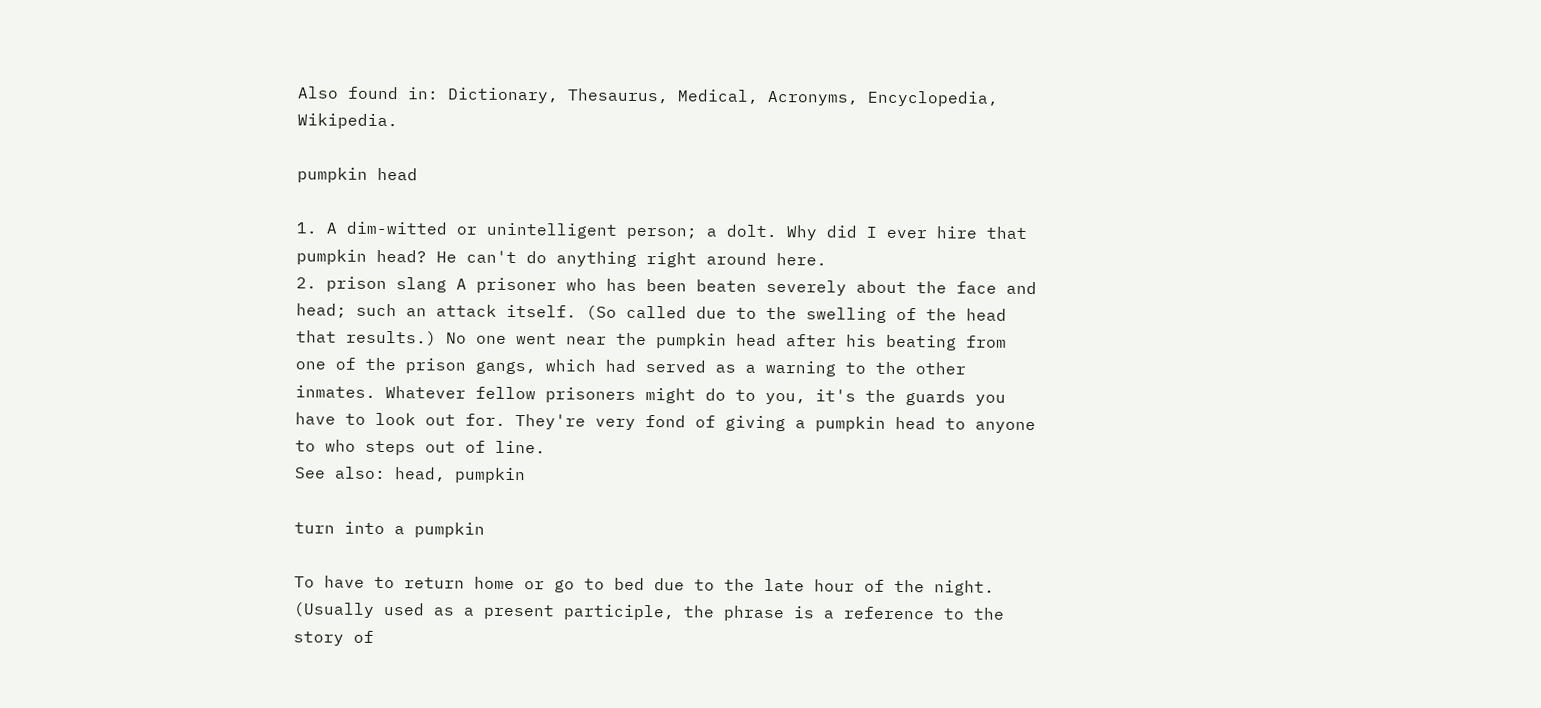Also found in: Dictionary, Thesaurus, Medical, Acronyms, Encyclopedia, Wikipedia.

pumpkin head

1. A dim-witted or unintelligent person; a dolt. Why did I ever hire that pumpkin head? He can't do anything right around here.
2. prison slang A prisoner who has been beaten severely about the face and head; such an attack itself. (So called due to the swelling of the head that results.) No one went near the pumpkin head after his beating from one of the prison gangs, which had served as a warning to the other inmates. Whatever fellow prisoners might do to you, it's the guards you have to look out for. They're very fond of giving a pumpkin head to anyone to who steps out of line.
See also: head, pumpkin

turn into a pumpkin

To have to return home or go to bed due to the late hour of the night. (Usually used as a present participle, the phrase is a reference to the story of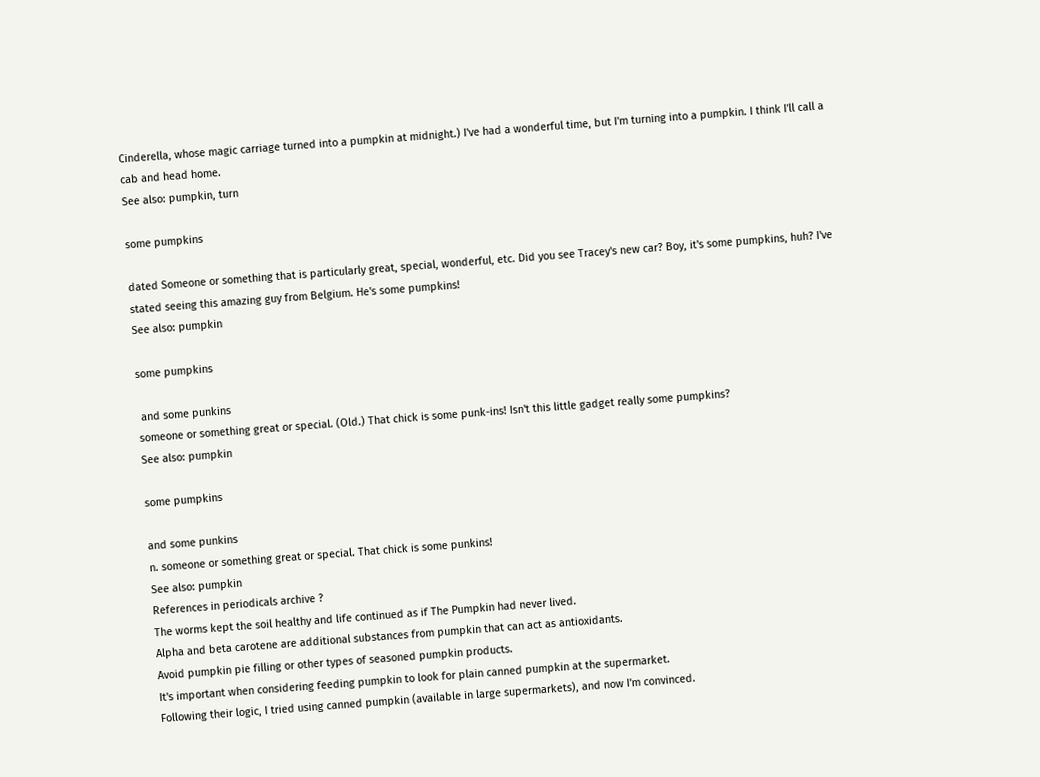Cinderella, whose magic carriage turned into a pumpkin at midnight.) I've had a wonderful time, but I'm turning into a pumpkin. I think I'll call a cab and head home.
See also: pumpkin, turn

some pumpkins

dated Someone or something that is particularly great, special, wonderful, etc. Did you see Tracey's new car? Boy, it's some pumpkins, huh? I've stated seeing this amazing guy from Belgium. He's some pumpkins!
See also: pumpkin

some pumpkins

 and some punkins
someone or something great or special. (Old.) That chick is some punk-ins! Isn't this little gadget really some pumpkins?
See also: pumpkin

some pumpkins

and some punkins
n. someone or something great or special. That chick is some punkins!
See also: pumpkin
References in periodicals archive ?
The worms kept the soil healthy and life continued as if The Pumpkin had never lived.
Alpha and beta carotene are additional substances from pumpkin that can act as antioxidants.
Avoid pumpkin pie filling or other types of seasoned pumpkin products.
It's important when considering feeding pumpkin to look for plain canned pumpkin at the supermarket.
Following their logic, I tried using canned pumpkin (available in large supermarkets), and now I'm convinced.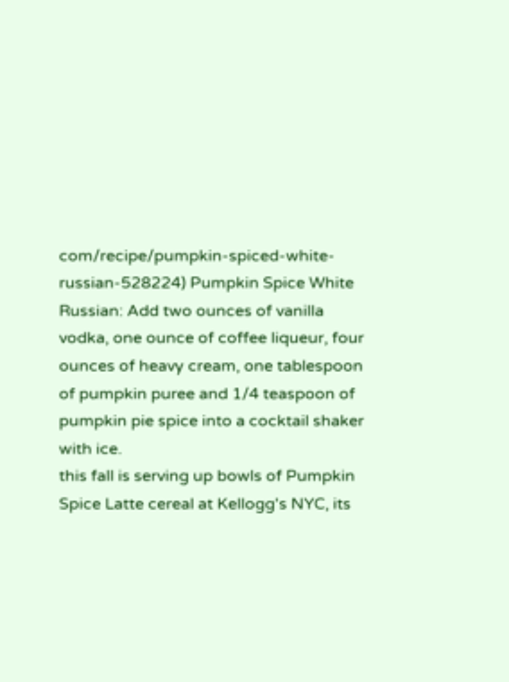com/recipe/pumpkin-spiced-white-russian-528224) Pumpkin Spice White Russian: Add two ounces of vanilla vodka, one ounce of coffee liqueur, four ounces of heavy cream, one tablespoon of pumpkin puree and 1/4 teaspoon of pumpkin pie spice into a cocktail shaker with ice.
this fall is serving up bowls of Pumpkin Spice Latte cereal at Kellogg's NYC, its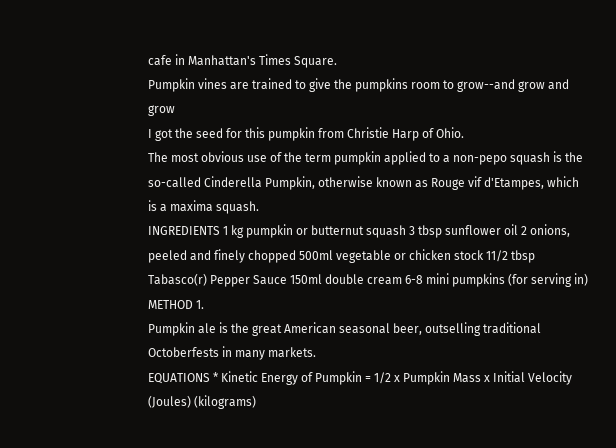cafe in Manhattan's Times Square.
Pumpkin vines are trained to give the pumpkins room to grow--and grow and grow
I got the seed for this pumpkin from Christie Harp of Ohio.
The most obvious use of the term pumpkin applied to a non-pepo squash is the so-called Cinderella Pumpkin, otherwise known as Rouge vif d'Etampes, which is a maxima squash.
INGREDIENTS 1 kg pumpkin or butternut squash 3 tbsp sunflower oil 2 onions, peeled and finely chopped 500ml vegetable or chicken stock 11/2 tbsp Tabasco(r) Pepper Sauce 150ml double cream 6-8 mini pumpkins (for serving in) METHOD 1.
Pumpkin ale is the great American seasonal beer, outselling traditional Octoberfests in many markets.
EQUATIONS * Kinetic Energy of Pumpkin = 1/2 x Pumpkin Mass x Initial Velocity (Joules) (kilograms)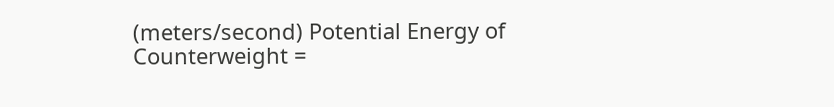(meters/second) Potential Energy of Counterweight =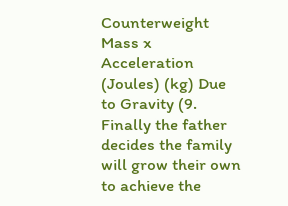Counterweight Mass x Acceleration (Joules) (kg) Due to Gravity (9.
Finally the father decides the family will grow their own to achieve the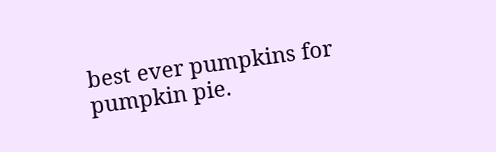best ever pumpkins for pumpkin pie.